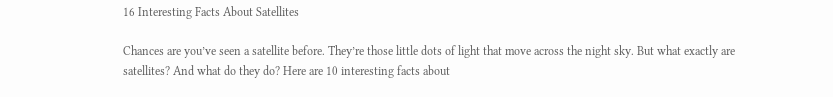16 Interesting Facts About Satellites

Chances are you’ve seen a satellite before. They’re those little dots of light that move across the night sky. But what exactly are satellites? And what do they do? Here are 10 interesting facts about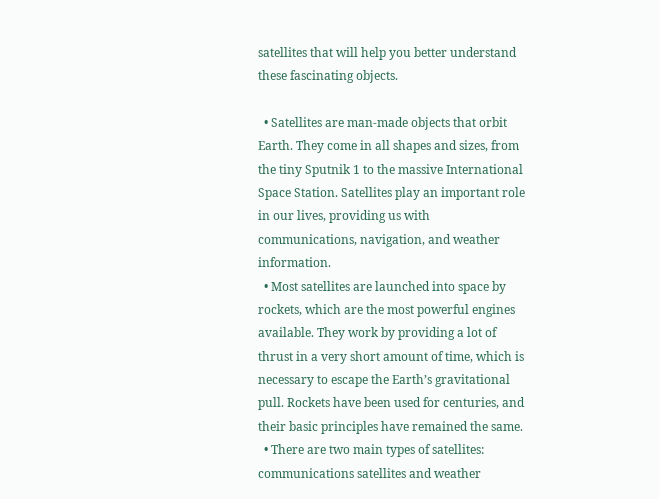satellites that will help you better understand these fascinating objects.

  • Satellites are man-made objects that orbit Earth. They come in all shapes and sizes, from the tiny Sputnik 1 to the massive International Space Station. Satellites play an important role in our lives, providing us with communications, navigation, and weather information.
  • Most satellites are launched into space by rockets, which are the most powerful engines available. They work by providing a lot of thrust in a very short amount of time, which is necessary to escape the Earth’s gravitational pull. Rockets have been used for centuries, and their basic principles have remained the same.
  • There are two main types of satellites: communications satellites and weather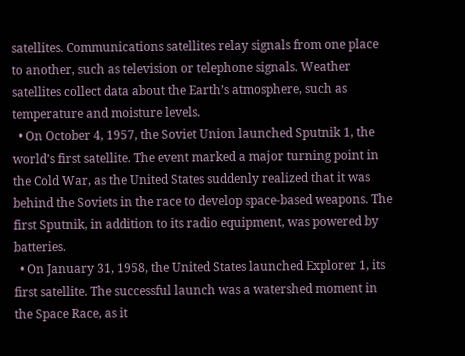satellites. Communications satellites relay signals from one place to another, such as television or telephone signals. Weather satellites collect data about the Earth’s atmosphere, such as temperature and moisture levels.
  • On October 4, 1957, the Soviet Union launched Sputnik 1, the world’s first satellite. The event marked a major turning point in the Cold War, as the United States suddenly realized that it was behind the Soviets in the race to develop space-based weapons. The first Sputnik, in addition to its radio equipment, was powered by batteries.
  • On January 31, 1958, the United States launched Explorer 1, its first satellite. The successful launch was a watershed moment in the Space Race, as it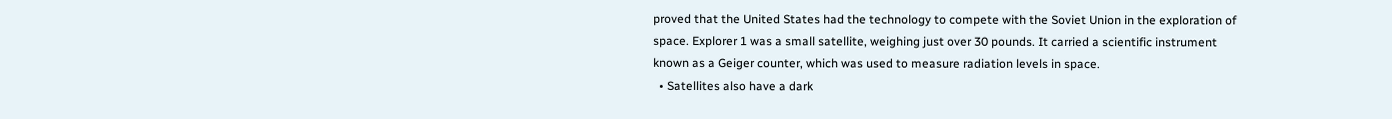proved that the United States had the technology to compete with the Soviet Union in the exploration of space. Explorer 1 was a small satellite, weighing just over 30 pounds. It carried a scientific instrument known as a Geiger counter, which was used to measure radiation levels in space.
  • Satellites also have a dark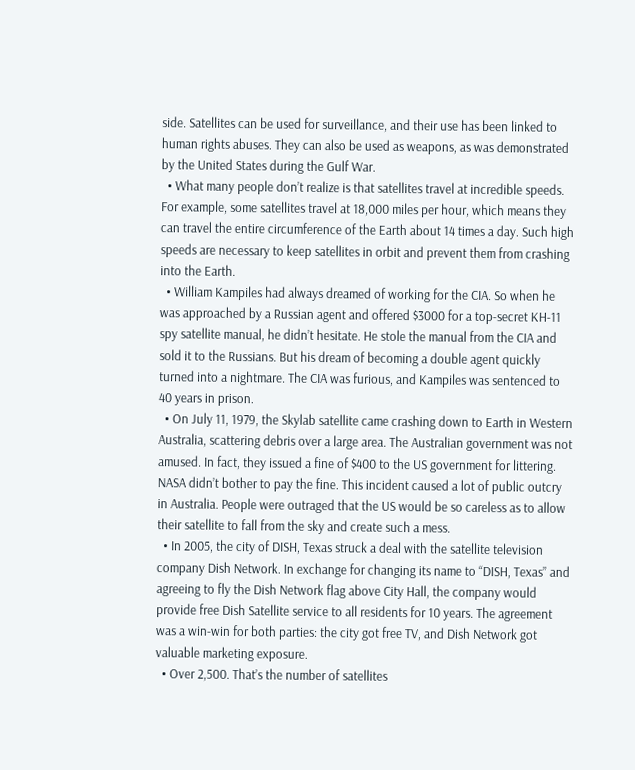side. Satellites can be used for surveillance, and their use has been linked to human rights abuses. They can also be used as weapons, as was demonstrated by the United States during the Gulf War.
  • What many people don’t realize is that satellites travel at incredible speeds. For example, some satellites travel at 18,000 miles per hour, which means they can travel the entire circumference of the Earth about 14 times a day. Such high speeds are necessary to keep satellites in orbit and prevent them from crashing into the Earth.
  • William Kampiles had always dreamed of working for the CIA. So when he was approached by a Russian agent and offered $3000 for a top-secret KH-11 spy satellite manual, he didn’t hesitate. He stole the manual from the CIA and sold it to the Russians. But his dream of becoming a double agent quickly turned into a nightmare. The CIA was furious, and Kampiles was sentenced to 40 years in prison.
  • On July 11, 1979, the Skylab satellite came crashing down to Earth in Western Australia, scattering debris over a large area. The Australian government was not amused. In fact, they issued a fine of $400 to the US government for littering. NASA didn’t bother to pay the fine. This incident caused a lot of public outcry in Australia. People were outraged that the US would be so careless as to allow their satellite to fall from the sky and create such a mess.
  • In 2005, the city of DISH, Texas struck a deal with the satellite television company Dish Network. In exchange for changing its name to “DISH, Texas” and agreeing to fly the Dish Network flag above City Hall, the company would provide free Dish Satellite service to all residents for 10 years. The agreement was a win-win for both parties: the city got free TV, and Dish Network got valuable marketing exposure.
  • Over 2,500. That’s the number of satellites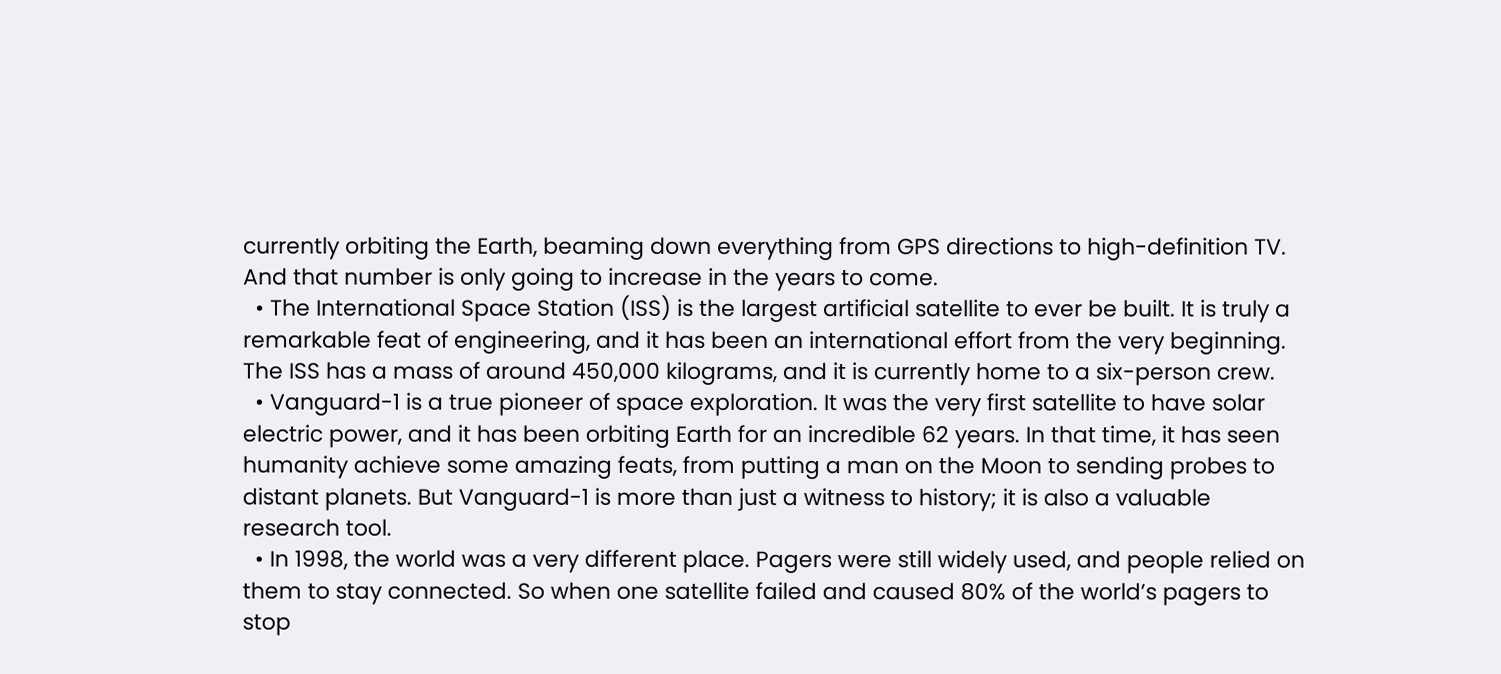currently orbiting the Earth, beaming down everything from GPS directions to high-definition TV. And that number is only going to increase in the years to come.
  • The International Space Station (ISS) is the largest artificial satellite to ever be built. It is truly a remarkable feat of engineering, and it has been an international effort from the very beginning. The ISS has a mass of around 450,000 kilograms, and it is currently home to a six-person crew.
  • Vanguard-1 is a true pioneer of space exploration. It was the very first satellite to have solar electric power, and it has been orbiting Earth for an incredible 62 years. In that time, it has seen humanity achieve some amazing feats, from putting a man on the Moon to sending probes to distant planets. But Vanguard-1 is more than just a witness to history; it is also a valuable research tool.
  • In 1998, the world was a very different place. Pagers were still widely used, and people relied on them to stay connected. So when one satellite failed and caused 80% of the world’s pagers to stop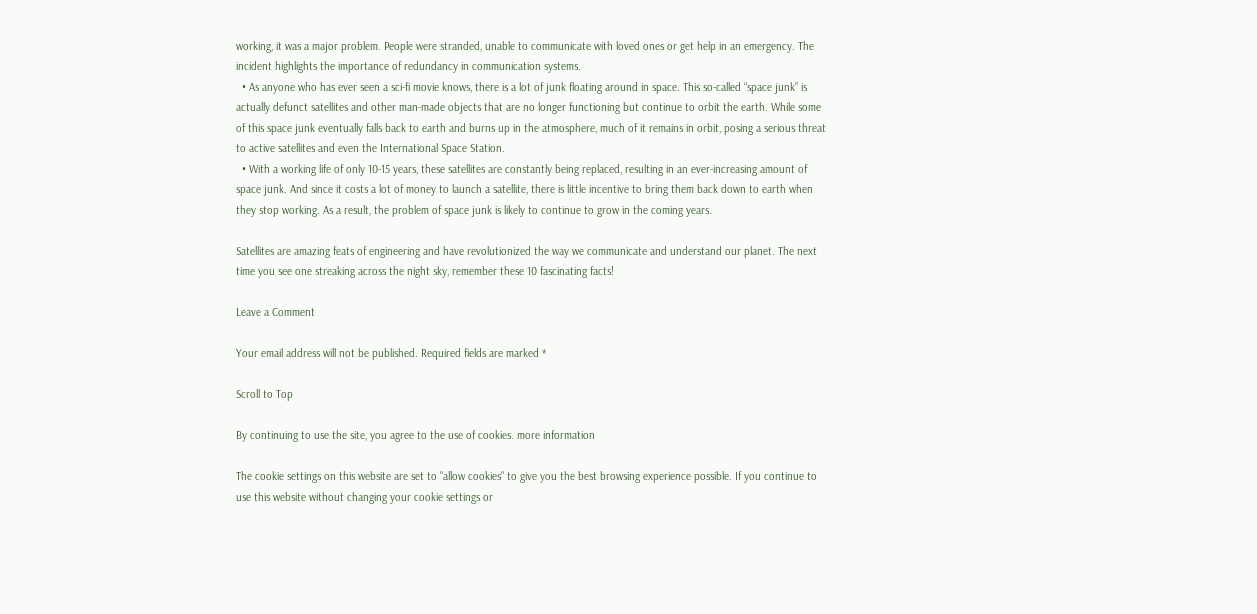working, it was a major problem. People were stranded, unable to communicate with loved ones or get help in an emergency. The incident highlights the importance of redundancy in communication systems.
  • As anyone who has ever seen a sci-fi movie knows, there is a lot of junk floating around in space. This so-called “space junk” is actually defunct satellites and other man-made objects that are no longer functioning but continue to orbit the earth. While some of this space junk eventually falls back to earth and burns up in the atmosphere, much of it remains in orbit, posing a serious threat to active satellites and even the International Space Station.
  • With a working life of only 10-15 years, these satellites are constantly being replaced, resulting in an ever-increasing amount of space junk. And since it costs a lot of money to launch a satellite, there is little incentive to bring them back down to earth when they stop working. As a result, the problem of space junk is likely to continue to grow in the coming years.

Satellites are amazing feats of engineering and have revolutionized the way we communicate and understand our planet. The next time you see one streaking across the night sky, remember these 10 fascinating facts!

Leave a Comment

Your email address will not be published. Required fields are marked *

Scroll to Top

By continuing to use the site, you agree to the use of cookies. more information

The cookie settings on this website are set to "allow cookies" to give you the best browsing experience possible. If you continue to use this website without changing your cookie settings or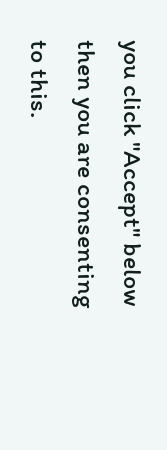you click "Accept" below then you are consenting to this.